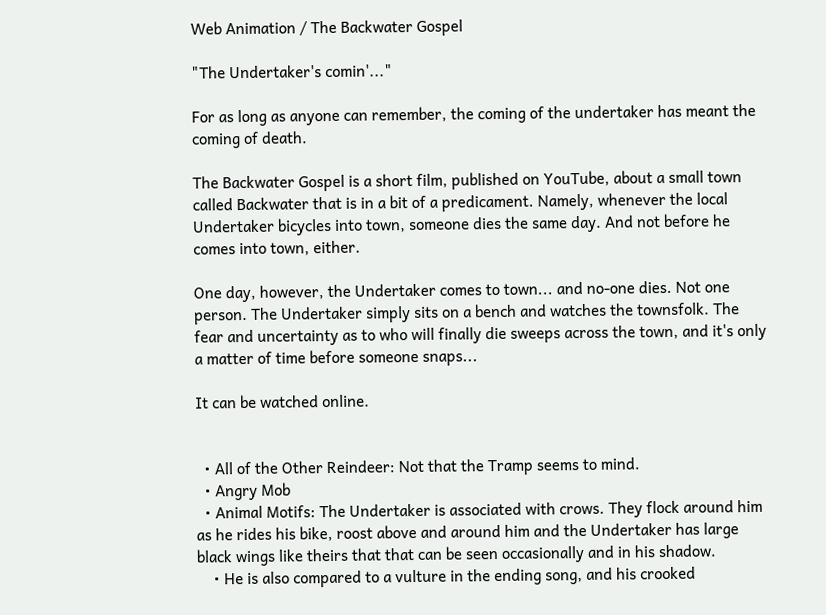Web Animation / The Backwater Gospel

"The Undertaker's comin'..."

For as long as anyone can remember, the coming of the undertaker has meant the coming of death.

The Backwater Gospel is a short film, published on YouTube, about a small town called Backwater that is in a bit of a predicament. Namely, whenever the local Undertaker bicycles into town, someone dies the same day. And not before he comes into town, either.

One day, however, the Undertaker comes to town... and no-one dies. Not one person. The Undertaker simply sits on a bench and watches the townsfolk. The fear and uncertainty as to who will finally die sweeps across the town, and it's only a matter of time before someone snaps...

It can be watched online.


  • All of the Other Reindeer: Not that the Tramp seems to mind.
  • Angry Mob
  • Animal Motifs: The Undertaker is associated with crows. They flock around him as he rides his bike, roost above and around him and the Undertaker has large black wings like theirs that that can be seen occasionally and in his shadow.
    • He is also compared to a vulture in the ending song, and his crooked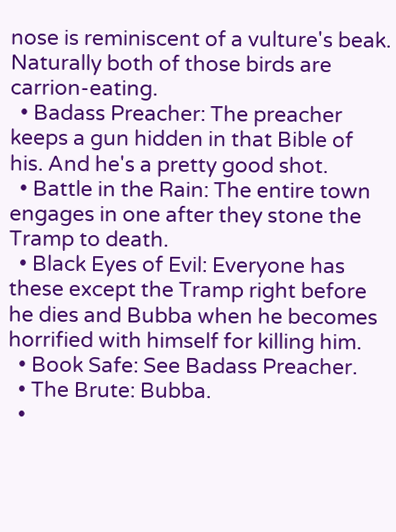nose is reminiscent of a vulture's beak. Naturally both of those birds are carrion-eating.
  • Badass Preacher: The preacher keeps a gun hidden in that Bible of his. And he's a pretty good shot.
  • Battle in the Rain: The entire town engages in one after they stone the Tramp to death.
  • Black Eyes of Evil: Everyone has these except the Tramp right before he dies and Bubba when he becomes horrified with himself for killing him.
  • Book Safe: See Badass Preacher.
  • The Brute: Bubba.
  •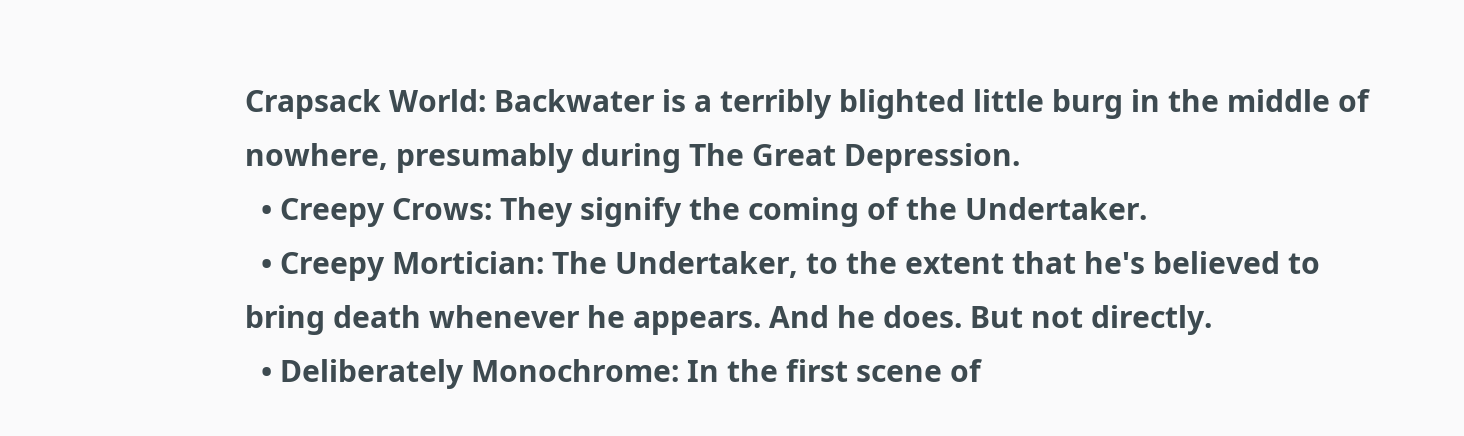Crapsack World: Backwater is a terribly blighted little burg in the middle of nowhere, presumably during The Great Depression.
  • Creepy Crows: They signify the coming of the Undertaker.
  • Creepy Mortician: The Undertaker, to the extent that he's believed to bring death whenever he appears. And he does. But not directly.
  • Deliberately Monochrome: In the first scene of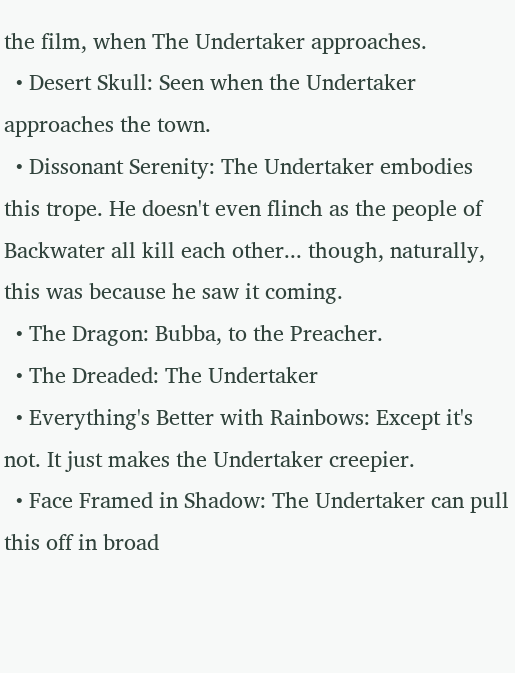the film, when The Undertaker approaches.
  • Desert Skull: Seen when the Undertaker approaches the town.
  • Dissonant Serenity: The Undertaker embodies this trope. He doesn't even flinch as the people of Backwater all kill each other... though, naturally, this was because he saw it coming.
  • The Dragon: Bubba, to the Preacher.
  • The Dreaded: The Undertaker
  • Everything's Better with Rainbows: Except it's not. It just makes the Undertaker creepier.
  • Face Framed in Shadow: The Undertaker can pull this off in broad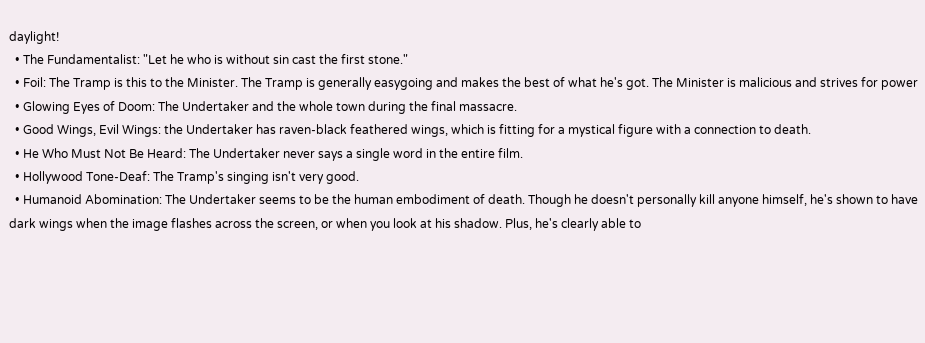daylight!
  • The Fundamentalist: "Let he who is without sin cast the first stone."
  • Foil: The Tramp is this to the Minister. The Tramp is generally easygoing and makes the best of what he's got. The Minister is malicious and strives for power
  • Glowing Eyes of Doom: The Undertaker and the whole town during the final massacre.
  • Good Wings, Evil Wings: the Undertaker has raven-black feathered wings, which is fitting for a mystical figure with a connection to death.
  • He Who Must Not Be Heard: The Undertaker never says a single word in the entire film.
  • Hollywood Tone-Deaf: The Tramp's singing isn't very good.
  • Humanoid Abomination: The Undertaker seems to be the human embodiment of death. Though he doesn't personally kill anyone himself, he's shown to have dark wings when the image flashes across the screen, or when you look at his shadow. Plus, he's clearly able to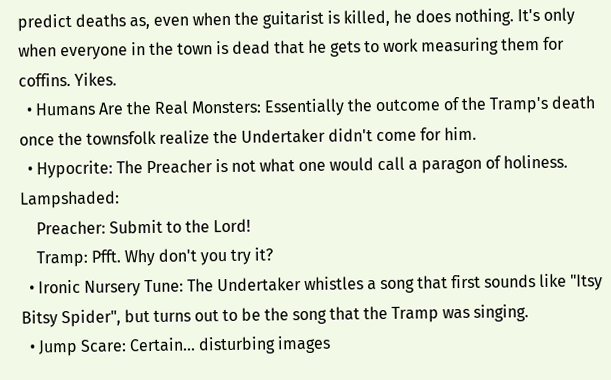predict deaths as, even when the guitarist is killed, he does nothing. It's only when everyone in the town is dead that he gets to work measuring them for coffins. Yikes.
  • Humans Are the Real Monsters: Essentially the outcome of the Tramp's death once the townsfolk realize the Undertaker didn't come for him.
  • Hypocrite: The Preacher is not what one would call a paragon of holiness. Lampshaded:
    Preacher: Submit to the Lord!
    Tramp: Pfft. Why don't you try it?
  • Ironic Nursery Tune: The Undertaker whistles a song that first sounds like "Itsy Bitsy Spider", but turns out to be the song that the Tramp was singing.
  • Jump Scare: Certain... disturbing images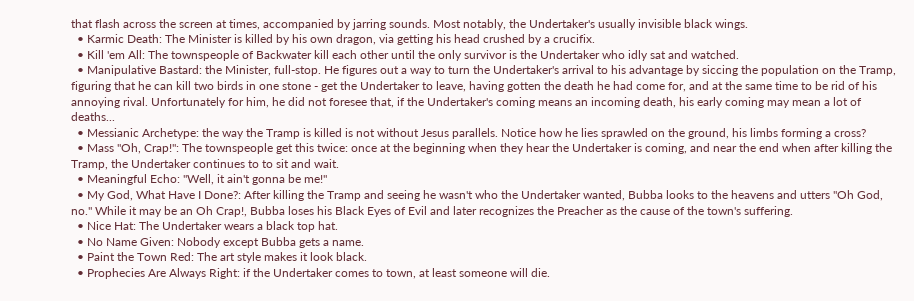that flash across the screen at times, accompanied by jarring sounds. Most notably, the Undertaker's usually invisible black wings.
  • Karmic Death: The Minister is killed by his own dragon, via getting his head crushed by a crucifix.
  • Kill 'em All: The townspeople of Backwater kill each other until the only survivor is the Undertaker who idly sat and watched.
  • Manipulative Bastard: the Minister, full-stop. He figures out a way to turn the Undertaker's arrival to his advantage by siccing the population on the Tramp, figuring that he can kill two birds in one stone - get the Undertaker to leave, having gotten the death he had come for, and at the same time to be rid of his annoying rival. Unfortunately for him, he did not foresee that, if the Undertaker's coming means an incoming death, his early coming may mean a lot of deaths...
  • Messianic Archetype: the way the Tramp is killed is not without Jesus parallels. Notice how he lies sprawled on the ground, his limbs forming a cross?
  • Mass "Oh, Crap!": The townspeople get this twice: once at the beginning when they hear the Undertaker is coming, and near the end when after killing the Tramp, the Undertaker continues to to sit and wait.
  • Meaningful Echo: "Well, it ain't gonna be me!"
  • My God, What Have I Done?: After killing the Tramp and seeing he wasn't who the Undertaker wanted, Bubba looks to the heavens and utters "Oh God, no." While it may be an Oh Crap!, Bubba loses his Black Eyes of Evil and later recognizes the Preacher as the cause of the town's suffering.
  • Nice Hat: The Undertaker wears a black top hat.
  • No Name Given: Nobody except Bubba gets a name.
  • Paint the Town Red: The art style makes it look black.
  • Prophecies Are Always Right: if the Undertaker comes to town, at least someone will die.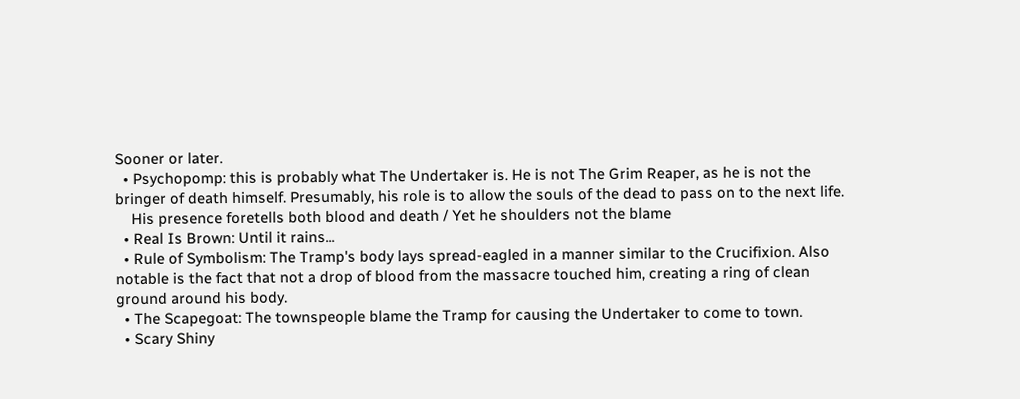Sooner or later.
  • Psychopomp: this is probably what The Undertaker is. He is not The Grim Reaper, as he is not the bringer of death himself. Presumably, his role is to allow the souls of the dead to pass on to the next life.
    His presence foretells both blood and death / Yet he shoulders not the blame
  • Real Is Brown: Until it rains...
  • Rule of Symbolism: The Tramp's body lays spread-eagled in a manner similar to the Crucifixion. Also notable is the fact that not a drop of blood from the massacre touched him, creating a ring of clean ground around his body.
  • The Scapegoat: The townspeople blame the Tramp for causing the Undertaker to come to town.
  • Scary Shiny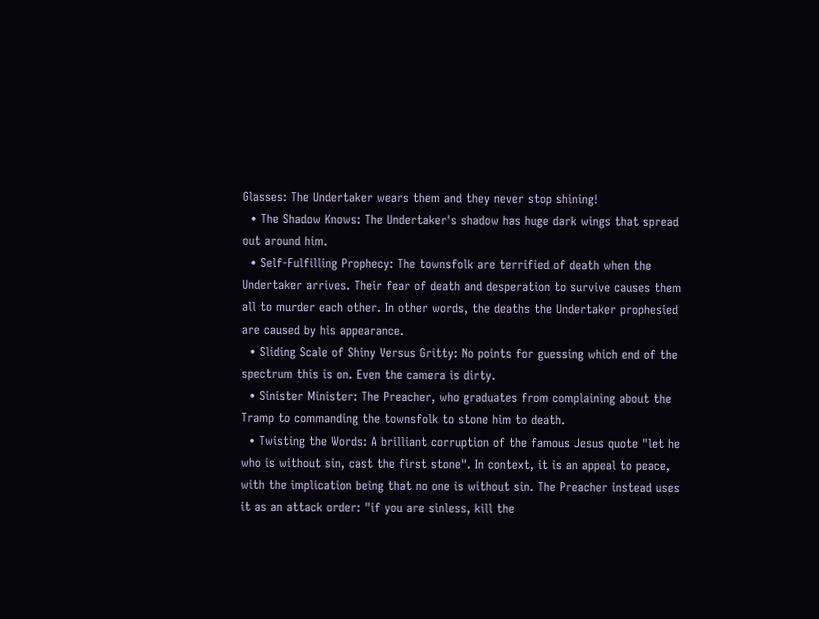Glasses: The Undertaker wears them and they never stop shining!
  • The Shadow Knows: The Undertaker's shadow has huge dark wings that spread out around him.
  • Self-Fulfilling Prophecy: The townsfolk are terrified of death when the Undertaker arrives. Their fear of death and desperation to survive causes them all to murder each other. In other words, the deaths the Undertaker prophesied are caused by his appearance.
  • Sliding Scale of Shiny Versus Gritty: No points for guessing which end of the spectrum this is on. Even the camera is dirty.
  • Sinister Minister: The Preacher, who graduates from complaining about the Tramp to commanding the townsfolk to stone him to death.
  • Twisting the Words: A brilliant corruption of the famous Jesus quote "let he who is without sin, cast the first stone". In context, it is an appeal to peace, with the implication being that no one is without sin. The Preacher instead uses it as an attack order: "if you are sinless, kill the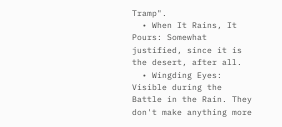Tramp".
  • When It Rains, It Pours: Somewhat justified, since it is the desert, after all.
  • Wingding Eyes: Visible during the Battle in the Rain. They don't make anything more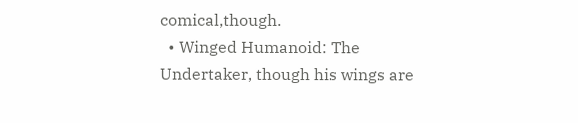comical,though.
  • Winged Humanoid: The Undertaker, though his wings are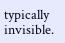typically invisible.